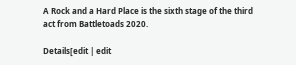A Rock and a Hard Place is the sixth stage of the third act from Battletoads 2020.

Details[edit | edit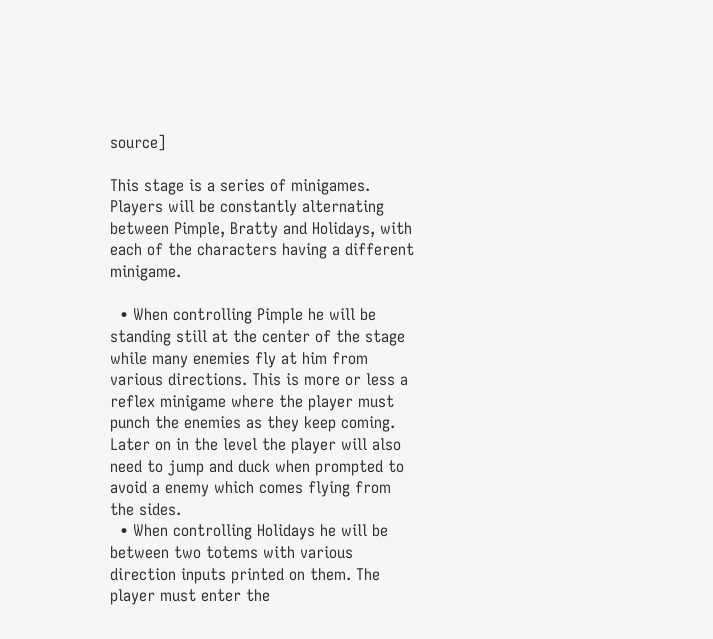source]

This stage is a series of minigames. Players will be constantly alternating between Pimple, Bratty and Holidays, with each of the characters having a different minigame.

  • When controlling Pimple he will be standing still at the center of the stage while many enemies fly at him from various directions. This is more or less a reflex minigame where the player must punch the enemies as they keep coming. Later on in the level the player will also need to jump and duck when prompted to avoid a enemy which comes flying from the sides.
  • When controlling Holidays he will be between two totems with various direction inputs printed on them. The player must enter the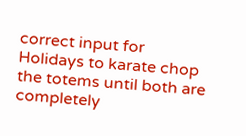correct input for Holidays to karate chop the totems until both are completely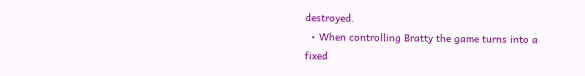destroyed.
  • When controlling Bratty the game turns into a fixed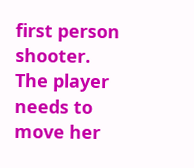first person shooter. The player needs to move her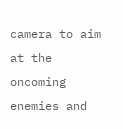camera to aim at the oncoming enemies and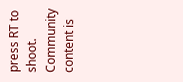press RT to shoot.
Community content is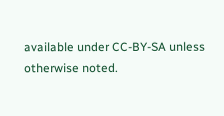available under CC-BY-SA unless otherwise noted.